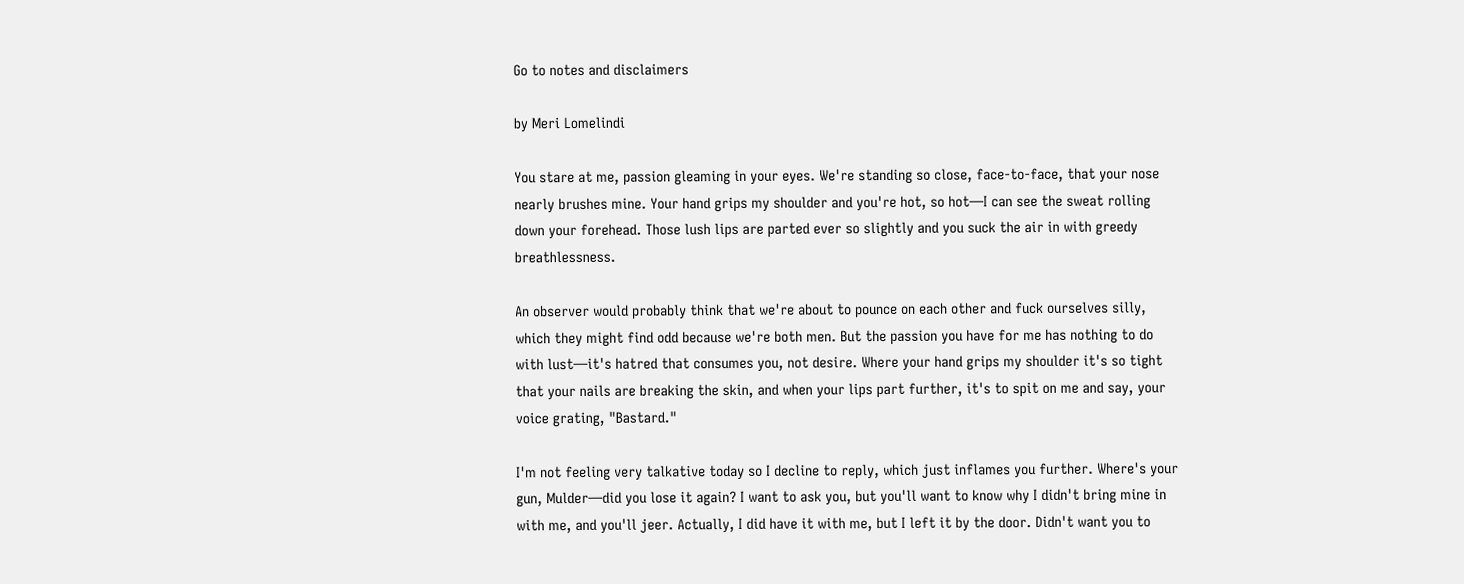Go to notes and disclaimers

by Meri Lomelindi

You stare at me, passion gleaming in your eyes. We're standing so close, face-to-face, that your nose nearly brushes mine. Your hand grips my shoulder and you're hot, so hot—I can see the sweat rolling down your forehead. Those lush lips are parted ever so slightly and you suck the air in with greedy breathlessness.

An observer would probably think that we're about to pounce on each other and fuck ourselves silly, which they might find odd because we're both men. But the passion you have for me has nothing to do with lust—it's hatred that consumes you, not desire. Where your hand grips my shoulder it's so tight that your nails are breaking the skin, and when your lips part further, it's to spit on me and say, your voice grating, "Bastard."

I'm not feeling very talkative today so I decline to reply, which just inflames you further. Where's your gun, Mulder—did you lose it again? I want to ask you, but you'll want to know why I didn't bring mine in with me, and you'll jeer. Actually, I did have it with me, but I left it by the door. Didn't want you to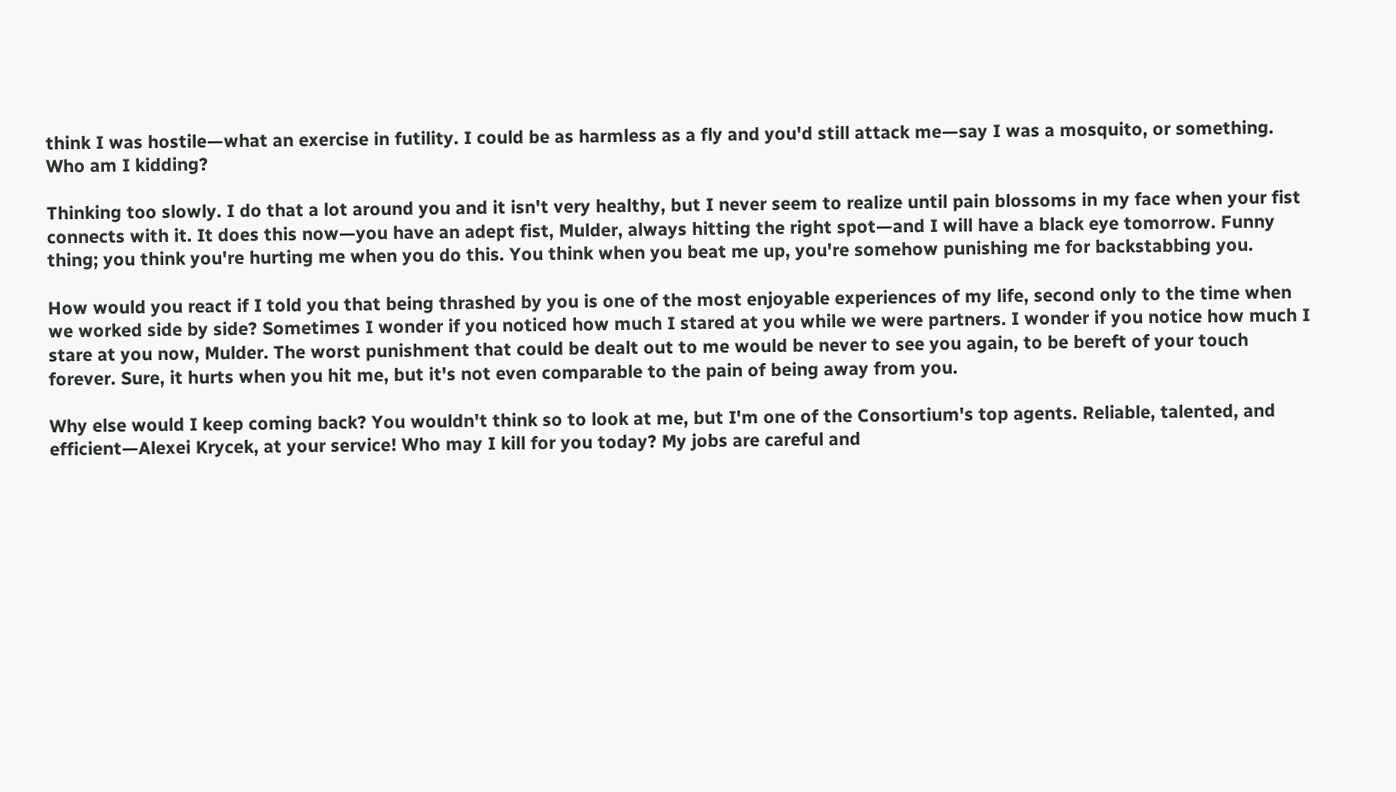think I was hostile—what an exercise in futility. I could be as harmless as a fly and you'd still attack me—say I was a mosquito, or something. Who am I kidding?

Thinking too slowly. I do that a lot around you and it isn't very healthy, but I never seem to realize until pain blossoms in my face when your fist connects with it. It does this now—you have an adept fist, Mulder, always hitting the right spot—and I will have a black eye tomorrow. Funny thing; you think you're hurting me when you do this. You think when you beat me up, you're somehow punishing me for backstabbing you.

How would you react if I told you that being thrashed by you is one of the most enjoyable experiences of my life, second only to the time when we worked side by side? Sometimes I wonder if you noticed how much I stared at you while we were partners. I wonder if you notice how much I stare at you now, Mulder. The worst punishment that could be dealt out to me would be never to see you again, to be bereft of your touch forever. Sure, it hurts when you hit me, but it's not even comparable to the pain of being away from you.

Why else would I keep coming back? You wouldn't think so to look at me, but I'm one of the Consortium's top agents. Reliable, talented, and efficient—Alexei Krycek, at your service! Who may I kill for you today? My jobs are careful and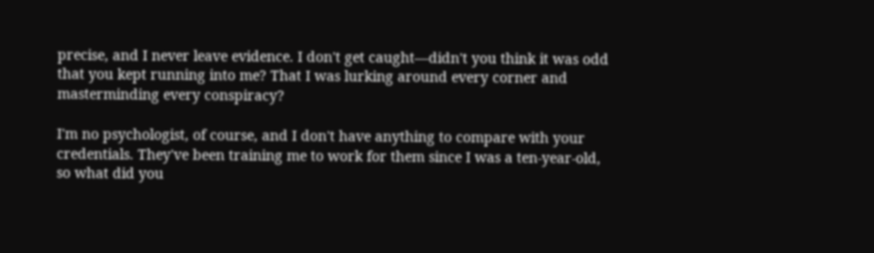precise, and I never leave evidence. I don't get caught—didn't you think it was odd that you kept running into me? That I was lurking around every corner and masterminding every conspiracy?

I'm no psychologist, of course, and I don't have anything to compare with your credentials. They've been training me to work for them since I was a ten-year-old, so what did you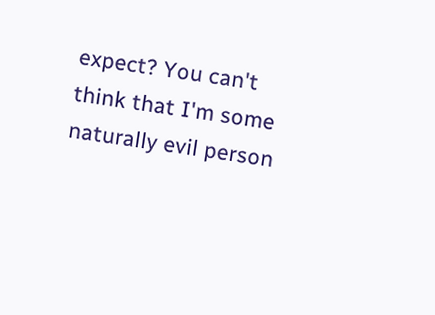expect? You can't think that I'm some naturally evil person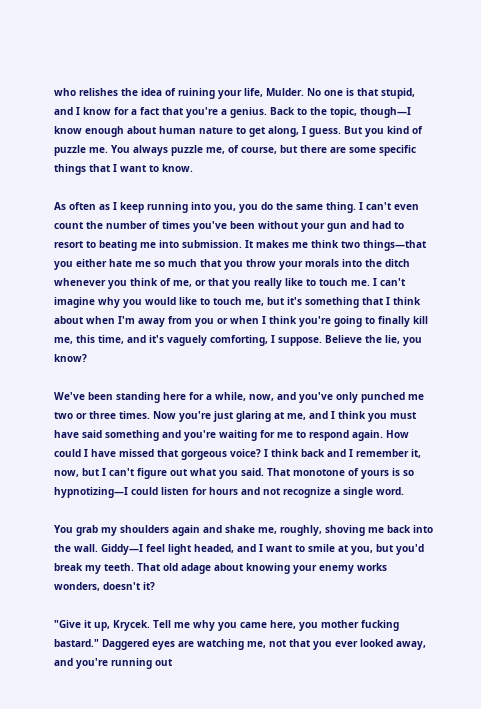who relishes the idea of ruining your life, Mulder. No one is that stupid, and I know for a fact that you're a genius. Back to the topic, though—I know enough about human nature to get along, I guess. But you kind of puzzle me. You always puzzle me, of course, but there are some specific things that I want to know.

As often as I keep running into you, you do the same thing. I can't even count the number of times you've been without your gun and had to resort to beating me into submission. It makes me think two things—that you either hate me so much that you throw your morals into the ditch whenever you think of me, or that you really like to touch me. I can't imagine why you would like to touch me, but it's something that I think about when I'm away from you or when I think you're going to finally kill me, this time, and it's vaguely comforting, I suppose. Believe the lie, you know?

We've been standing here for a while, now, and you've only punched me two or three times. Now you're just glaring at me, and I think you must have said something and you're waiting for me to respond again. How could I have missed that gorgeous voice? I think back and I remember it, now, but I can't figure out what you said. That monotone of yours is so hypnotizing—I could listen for hours and not recognize a single word.

You grab my shoulders again and shake me, roughly, shoving me back into the wall. Giddy—I feel light headed, and I want to smile at you, but you'd break my teeth. That old adage about knowing your enemy works wonders, doesn't it?

"Give it up, Krycek. Tell me why you came here, you mother fucking bastard." Daggered eyes are watching me, not that you ever looked away, and you're running out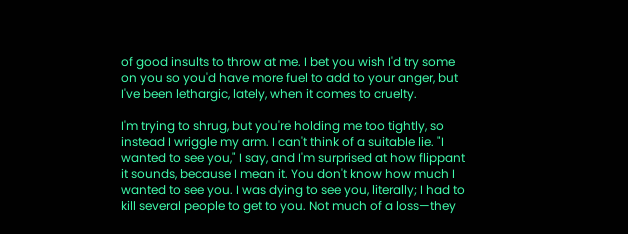of good insults to throw at me. I bet you wish I'd try some on you so you'd have more fuel to add to your anger, but I've been lethargic, lately, when it comes to cruelty.

I'm trying to shrug, but you're holding me too tightly, so instead I wriggle my arm. I can't think of a suitable lie. "I wanted to see you," I say, and I'm surprised at how flippant it sounds, because I mean it. You don't know how much I wanted to see you. I was dying to see you, literally; I had to kill several people to get to you. Not much of a loss—they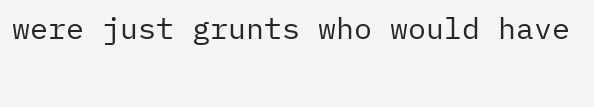were just grunts who would have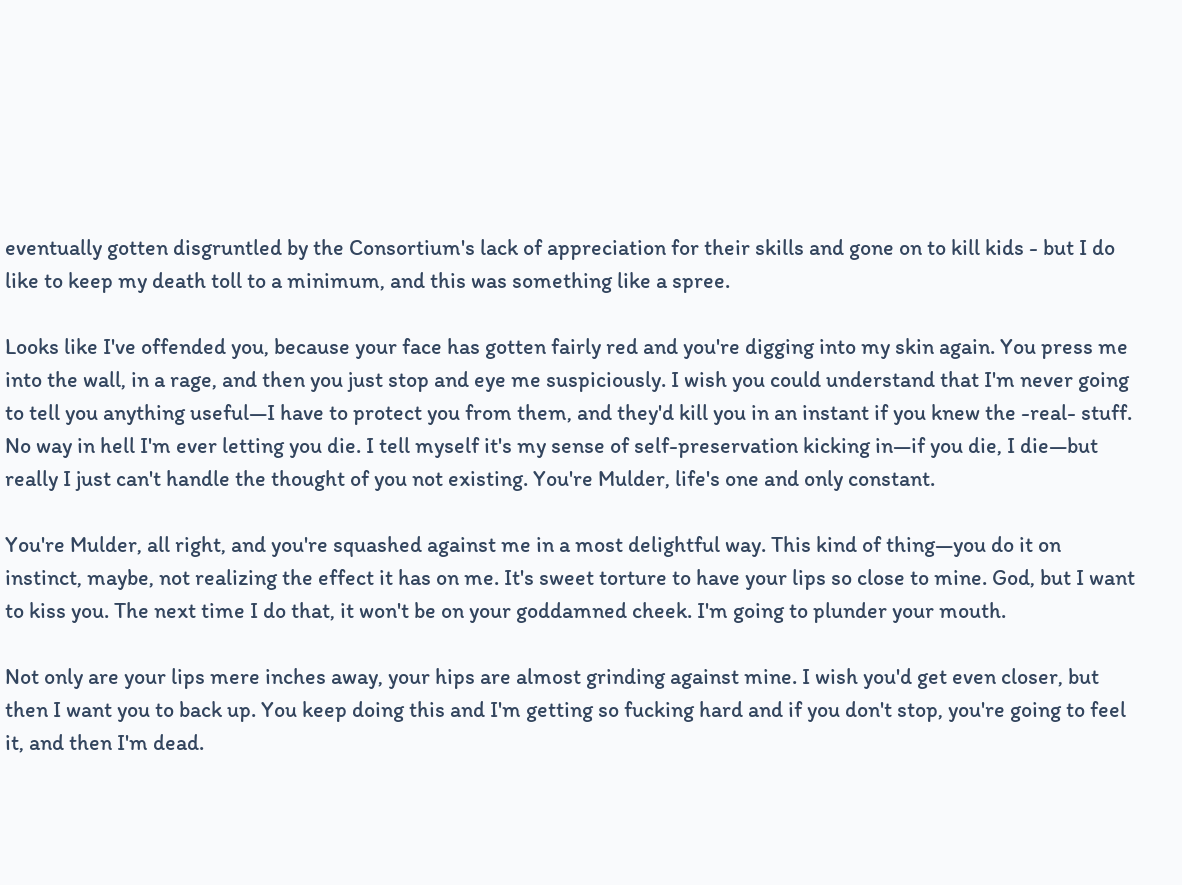eventually gotten disgruntled by the Consortium's lack of appreciation for their skills and gone on to kill kids - but I do like to keep my death toll to a minimum, and this was something like a spree.

Looks like I've offended you, because your face has gotten fairly red and you're digging into my skin again. You press me into the wall, in a rage, and then you just stop and eye me suspiciously. I wish you could understand that I'm never going to tell you anything useful—I have to protect you from them, and they'd kill you in an instant if you knew the -real- stuff. No way in hell I'm ever letting you die. I tell myself it's my sense of self-preservation kicking in—if you die, I die—but really I just can't handle the thought of you not existing. You're Mulder, life's one and only constant.

You're Mulder, all right, and you're squashed against me in a most delightful way. This kind of thing—you do it on instinct, maybe, not realizing the effect it has on me. It's sweet torture to have your lips so close to mine. God, but I want to kiss you. The next time I do that, it won't be on your goddamned cheek. I'm going to plunder your mouth.

Not only are your lips mere inches away, your hips are almost grinding against mine. I wish you'd get even closer, but then I want you to back up. You keep doing this and I'm getting so fucking hard and if you don't stop, you're going to feel it, and then I'm dead.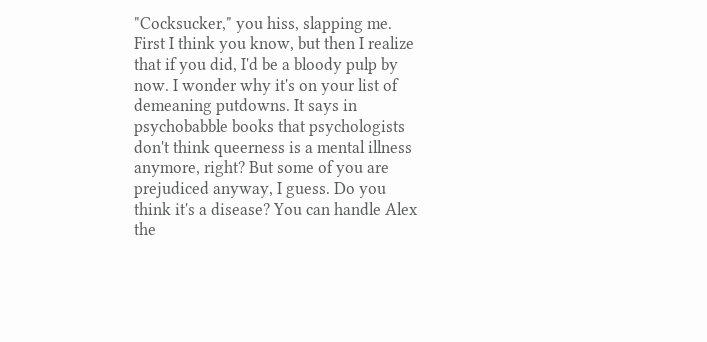"Cocksucker," you hiss, slapping me. First I think you know, but then I realize that if you did, I'd be a bloody pulp by now. I wonder why it's on your list of demeaning putdowns. It says in psychobabble books that psychologists don't think queerness is a mental illness anymore, right? But some of you are prejudiced anyway, I guess. Do you think it's a disease? You can handle Alex the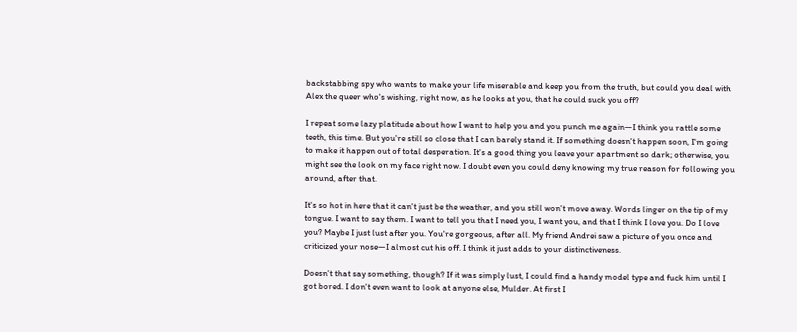backstabbing spy who wants to make your life miserable and keep you from the truth, but could you deal with Alex the queer who's wishing, right now, as he looks at you, that he could suck you off?

I repeat some lazy platitude about how I want to help you and you punch me again—I think you rattle some teeth, this time. But you're still so close that I can barely stand it. If something doesn't happen soon, I'm going to make it happen out of total desperation. It's a good thing you leave your apartment so dark; otherwise, you might see the look on my face right now. I doubt even you could deny knowing my true reason for following you around, after that.

It's so hot in here that it can't just be the weather, and you still won't move away. Words linger on the tip of my tongue. I want to say them. I want to tell you that I need you, I want you, and that I think I love you. Do I love you? Maybe I just lust after you. You're gorgeous, after all. My friend Andrei saw a picture of you once and criticized your nose—I almost cut his off. I think it just adds to your distinctiveness.

Doesn't that say something, though? If it was simply lust, I could find a handy model type and fuck him until I got bored. I don't even want to look at anyone else, Mulder. At first I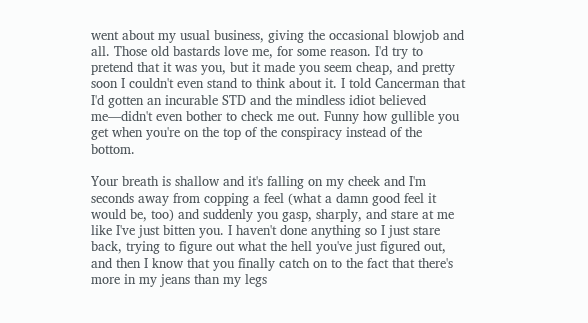went about my usual business, giving the occasional blowjob and all. Those old bastards love me, for some reason. I'd try to pretend that it was you, but it made you seem cheap, and pretty soon I couldn't even stand to think about it. I told Cancerman that I'd gotten an incurable STD and the mindless idiot believed me—didn't even bother to check me out. Funny how gullible you get when you're on the top of the conspiracy instead of the bottom.

Your breath is shallow and it's falling on my cheek and I'm seconds away from copping a feel (what a damn good feel it would be, too) and suddenly you gasp, sharply, and stare at me like I've just bitten you. I haven't done anything so I just stare back, trying to figure out what the hell you've just figured out, and then I know that you finally catch on to the fact that there's more in my jeans than my legs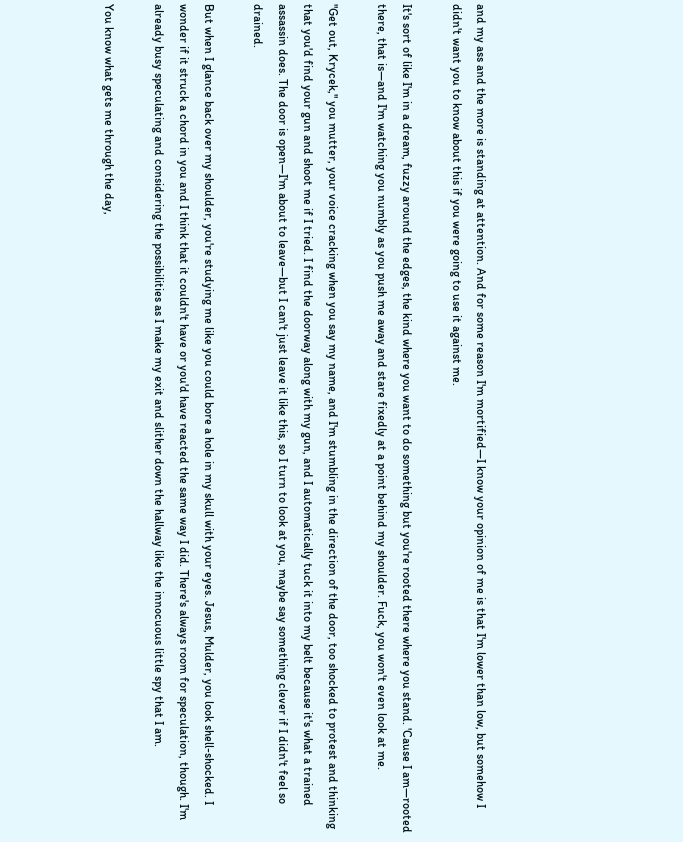and my ass and the more is standing at attention. And for some reason I'm mortified—I know your opinion of me is that I'm lower than low, but somehow I didn't want you to know about this if you were going to use it against me.

It's sort of like I'm in a dream, fuzzy around the edges, the kind where you want to do something but you're rooted there where you stand. 'Cause I am—rooted there, that is—and I'm watching you numbly as you push me away and stare fixedly at a point behind my shoulder. Fuck, you won't even look at me.

"Get out, Krycek," you mutter, your voice cracking when you say my name, and I'm stumbling in the direction of the door, too shocked to protest and thinking that you'd find your gun and shoot me if I tried. I find the doorway along with my gun, and I automatically tuck it into my belt because it's what a trained assassin does. The door is open—I'm about to leave—but I can't just leave it like this, so I turn to look at you, maybe say something clever if I didn't feel so drained.

But when I glance back over my shoulder, you're studying me like you could bore a hole in my skull with your eyes. Jesus, Mulder, you look shell-shocked. I wonder if it struck a chord in you and I think that it couldn't have or you'd have reacted the same way I did. There's always room for speculation, though. I'm already busy speculating and considering the possibilities as I make my exit and slither down the hallway like the innocuous little spy that I am.

You know what gets me through the day,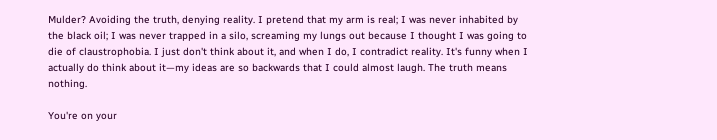Mulder? Avoiding the truth, denying reality. I pretend that my arm is real; I was never inhabited by the black oil; I was never trapped in a silo, screaming my lungs out because I thought I was going to die of claustrophobia. I just don't think about it, and when I do, I contradict reality. It's funny when I actually do think about it—my ideas are so backwards that I could almost laugh. The truth means nothing.

You're on your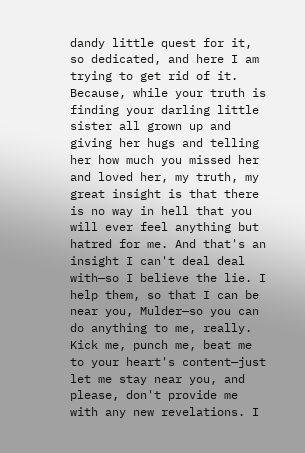dandy little quest for it, so dedicated, and here I am trying to get rid of it. Because, while your truth is finding your darling little sister all grown up and giving her hugs and telling her how much you missed her and loved her, my truth, my great insight is that there is no way in hell that you will ever feel anything but hatred for me. And that's an insight I can't deal deal with—so I believe the lie. I help them, so that I can be near you, Mulder—so you can do anything to me, really. Kick me, punch me, beat me to your heart's content—just let me stay near you, and please, don't provide me with any new revelations. I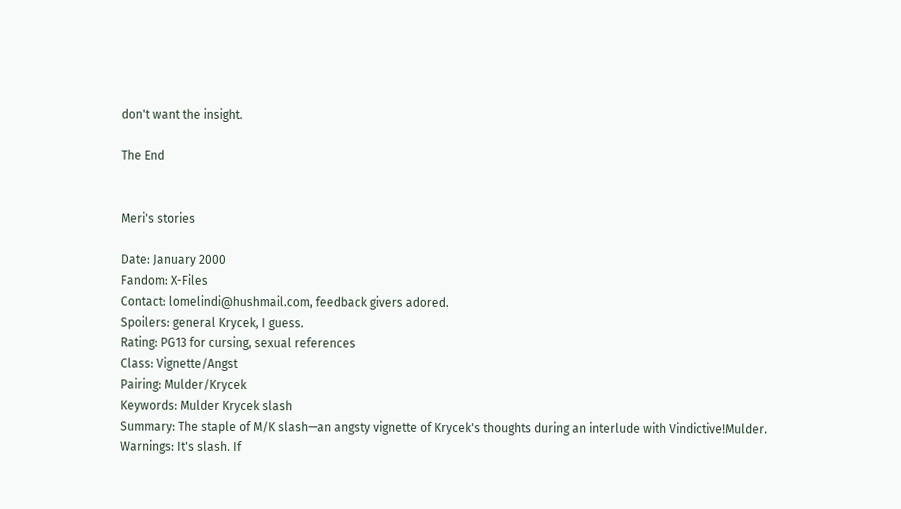don't want the insight.

The End


Meri's stories

Date: January 2000
Fandom: X-Files
Contact: lomelindi@hushmail.com, feedback givers adored.
Spoilers: general Krycek, I guess.
Rating: PG13 for cursing, sexual references
Class: Vignette/Angst
Pairing: Mulder/Krycek
Keywords: Mulder Krycek slash
Summary: The staple of M/K slash—an angsty vignette of Krycek's thoughts during an interlude with Vindictive!Mulder.
Warnings: It's slash. If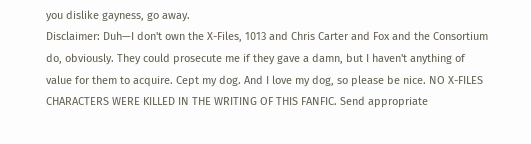you dislike gayness, go away.
Disclaimer: Duh—I don't own the X-Files, 1013 and Chris Carter and Fox and the Consortium do, obviously. They could prosecute me if they gave a damn, but I haven't anything of value for them to acquire. Cept my dog. And I love my dog, so please be nice. NO X-FILES CHARACTERS WERE KILLED IN THE WRITING OF THIS FANFIC. Send appropriate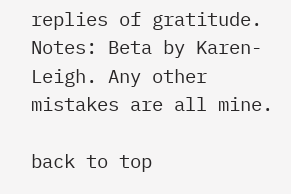replies of gratitude.
Notes: Beta by Karen-Leigh. Any other mistakes are all mine.

back to top